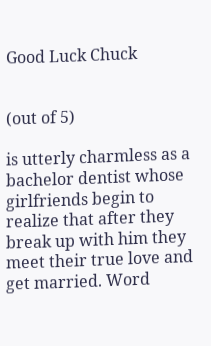Good Luck Chuck


(out of 5)

is utterly charmless as a bachelor dentist whose girlfriends begin to realize that after they break up with him they meet their true love and get married. Word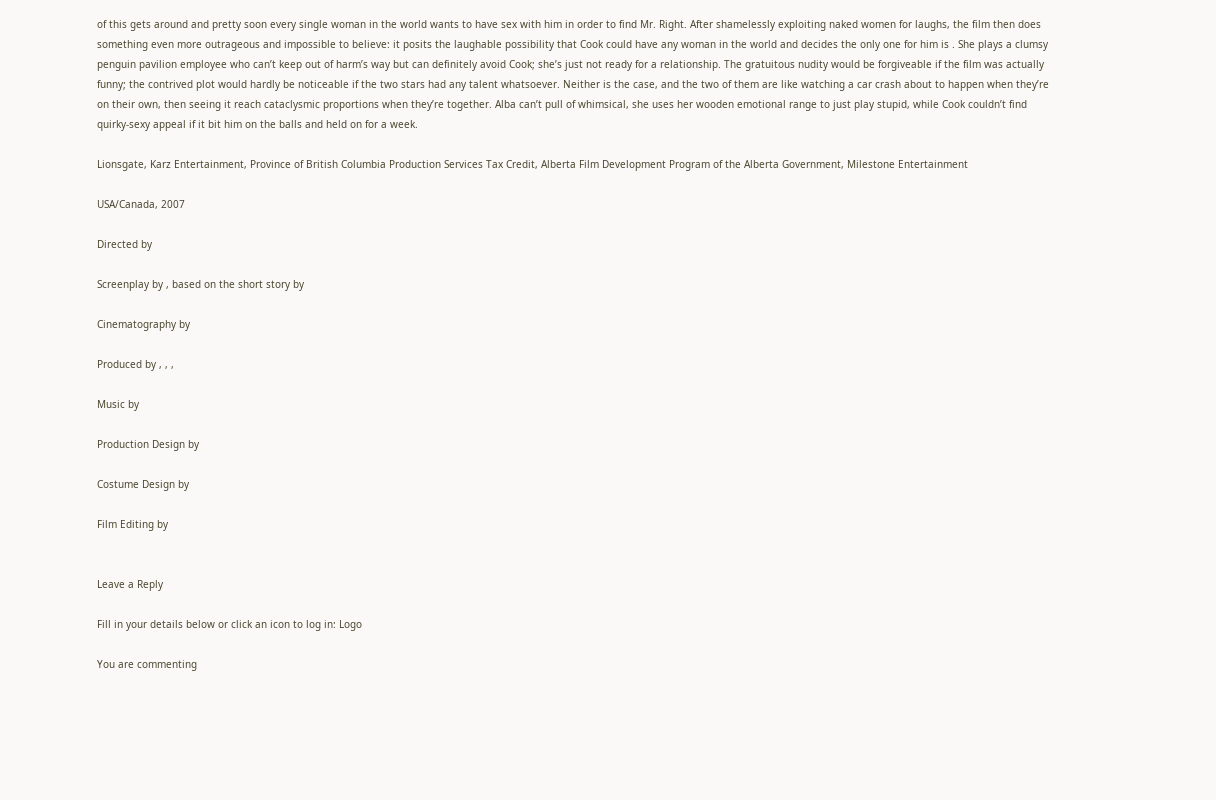of this gets around and pretty soon every single woman in the world wants to have sex with him in order to find Mr. Right. After shamelessly exploiting naked women for laughs, the film then does something even more outrageous and impossible to believe: it posits the laughable possibility that Cook could have any woman in the world and decides the only one for him is . She plays a clumsy penguin pavilion employee who can’t keep out of harm’s way but can definitely avoid Cook; she’s just not ready for a relationship. The gratuitous nudity would be forgiveable if the film was actually funny; the contrived plot would hardly be noticeable if the two stars had any talent whatsoever. Neither is the case, and the two of them are like watching a car crash about to happen when they’re on their own, then seeing it reach cataclysmic proportions when they’re together. Alba can’t pull of whimsical, she uses her wooden emotional range to just play stupid, while Cook couldn’t find quirky-sexy appeal if it bit him on the balls and held on for a week.

Lionsgate, Karz Entertainment, Province of British Columbia Production Services Tax Credit, Alberta Film Development Program of the Alberta Government, Milestone Entertainment

USA/Canada, 2007

Directed by

Screenplay by , based on the short story by

Cinematography by

Produced by , , ,

Music by

Production Design by

Costume Design by

Film Editing by


Leave a Reply

Fill in your details below or click an icon to log in: Logo

You are commenting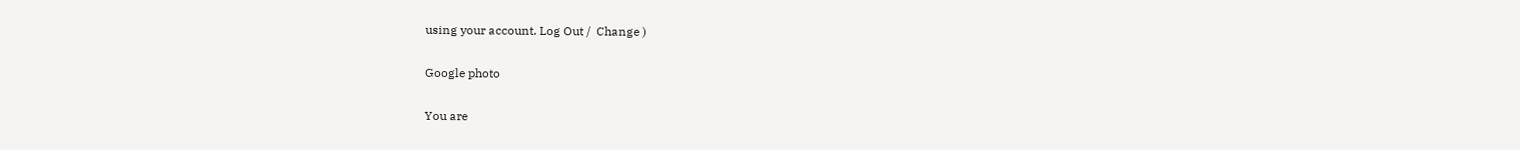using your account. Log Out /  Change )

Google photo

You are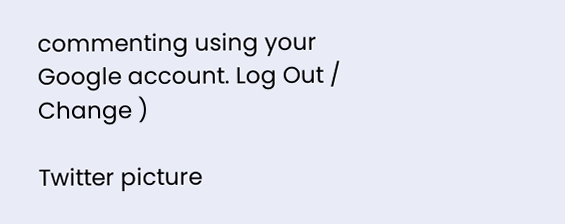commenting using your Google account. Log Out /  Change )

Twitter picture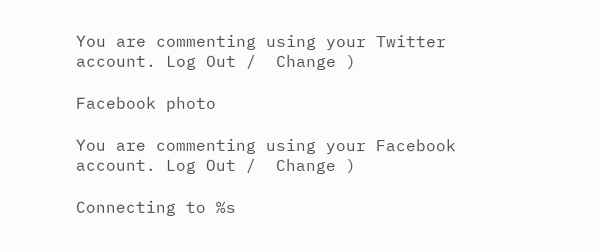You are commenting using your Twitter account. Log Out /  Change )

Facebook photo

You are commenting using your Facebook account. Log Out /  Change )

Connecting to %s